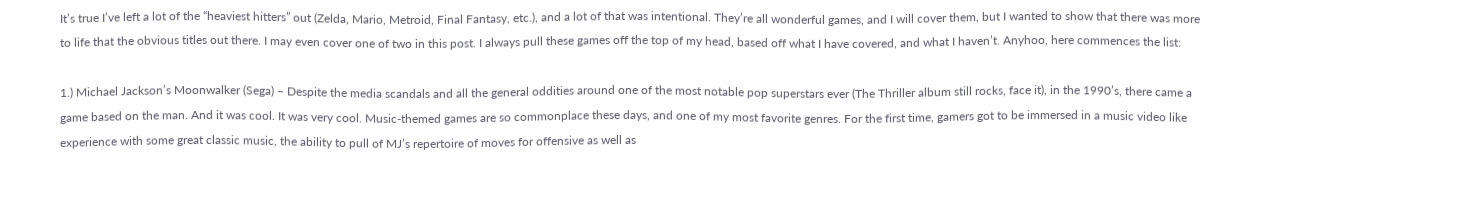It’s true I’ve left a lot of the “heaviest hitters” out (Zelda, Mario, Metroid, Final Fantasy, etc.), and a lot of that was intentional. They’re all wonderful games, and I will cover them, but I wanted to show that there was more to life that the obvious titles out there. I may even cover one of two in this post. I always pull these games off the top of my head, based off what I have covered, and what I haven’t. Anyhoo, here commences the list:

1.) Michael Jackson’s Moonwalker (Sega) – Despite the media scandals and all the general oddities around one of the most notable pop superstars ever (The Thriller album still rocks, face it), in the 1990’s, there came a game based on the man. And it was cool. It was very cool. Music-themed games are so commonplace these days, and one of my most favorite genres. For the first time, gamers got to be immersed in a music video like experience with some great classic music, the ability to pull of MJ’s repertoire of moves for offensive as well as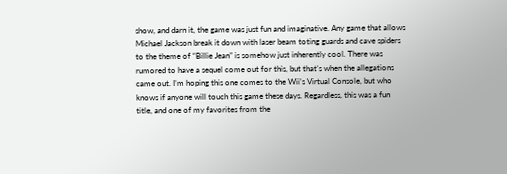show, and darn it, the game was just fun and imaginative. Any game that allows Michael Jackson break it down with laser beam toting guards and cave spiders to the theme of “Billie Jean” is somehow just inherently cool. There was rumored to have a sequel come out for this, but that’s when the allegations came out. I’m hoping this one comes to the Wii’s Virtual Console, but who knows if anyone will touch this game these days. Regardless, this was a fun title, and one of my favorites from the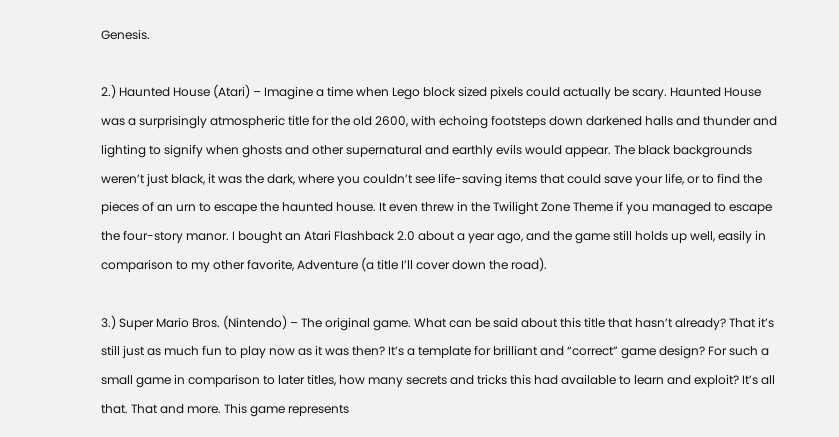Genesis.

2.) Haunted House (Atari) – Imagine a time when Lego block sized pixels could actually be scary. Haunted House was a surprisingly atmospheric title for the old 2600, with echoing footsteps down darkened halls and thunder and lighting to signify when ghosts and other supernatural and earthly evils would appear. The black backgrounds weren’t just black, it was the dark, where you couldn’t see life-saving items that could save your life, or to find the pieces of an urn to escape the haunted house. It even threw in the Twilight Zone Theme if you managed to escape the four-story manor. I bought an Atari Flashback 2.0 about a year ago, and the game still holds up well, easily in comparison to my other favorite, Adventure (a title I’ll cover down the road).

3.) Super Mario Bros. (Nintendo) – The original game. What can be said about this title that hasn’t already? That it’s still just as much fun to play now as it was then? It’s a template for brilliant and “correct” game design? For such a small game in comparison to later titles, how many secrets and tricks this had available to learn and exploit? It’s all that. That and more. This game represents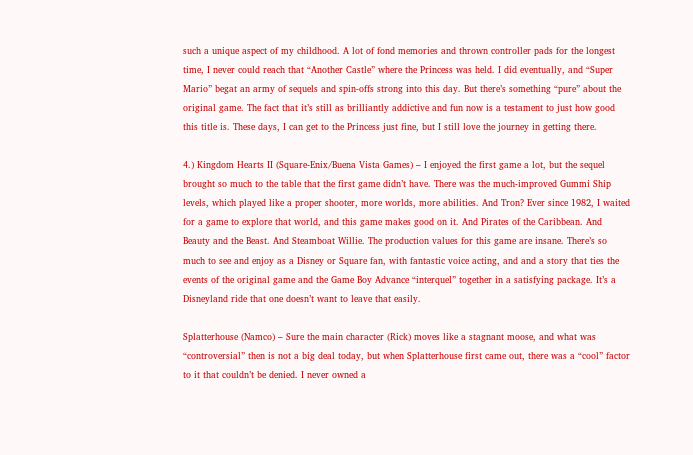such a unique aspect of my childhood. A lot of fond memories and thrown controller pads for the longest time, I never could reach that “Another Castle” where the Princess was held. I did eventually, and “Super Mario” begat an army of sequels and spin-offs strong into this day. But there’s something “pure” about the original game. The fact that it’s still as brilliantly addictive and fun now is a testament to just how good this title is. These days, I can get to the Princess just fine, but I still love the journey in getting there.

4.) Kingdom Hearts II (Square-Enix/Buena Vista Games) – I enjoyed the first game a lot, but the sequel brought so much to the table that the first game didn’t have. There was the much-improved Gummi Ship levels, which played like a proper shooter, more worlds, more abilities. And Tron? Ever since 1982, I waited for a game to explore that world, and this game makes good on it. And Pirates of the Caribbean. And Beauty and the Beast. And Steamboat Willie. The production values for this game are insane. There’s so much to see and enjoy as a Disney or Square fan, with fantastic voice acting, and and a story that ties the events of the original game and the Game Boy Advance “interquel” together in a satisfying package. It’s a Disneyland ride that one doesn’t want to leave that easily.

Splatterhouse (Namco) – Sure the main character (Rick) moves like a stagnant moose, and what was “controversial” then is not a big deal today, but when Splatterhouse first came out, there was a “cool” factor to it that couldn’t be denied. I never owned a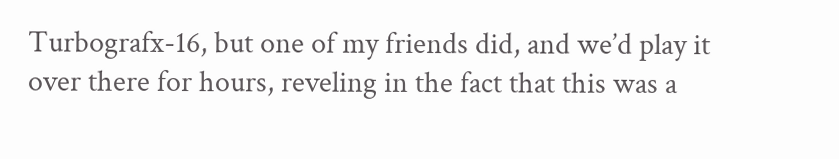Turbografx-16, but one of my friends did, and we’d play it over there for hours, reveling in the fact that this was a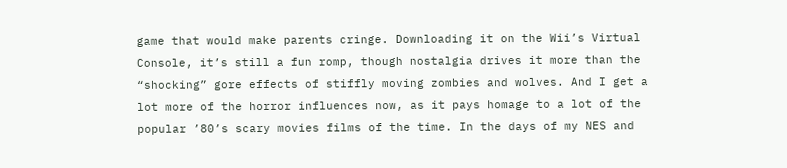game that would make parents cringe. Downloading it on the Wii’s Virtual Console, it’s still a fun romp, though nostalgia drives it more than the “shocking” gore effects of stiffly moving zombies and wolves. And I get a lot more of the horror influences now, as it pays homage to a lot of the popular ’80’s scary movies films of the time. In the days of my NES and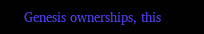Genesis ownerships, this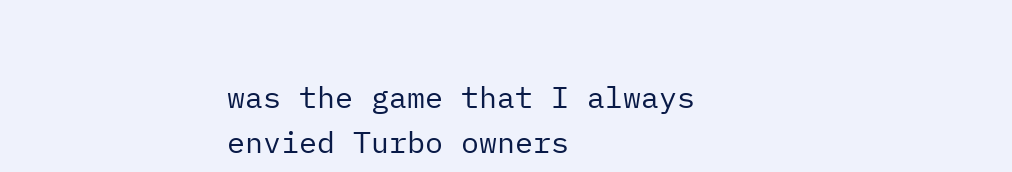was the game that I always envied Turbo owners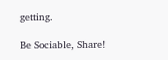getting.

Be Sociable, Share!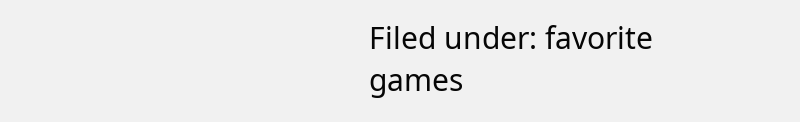Filed under: favorite games